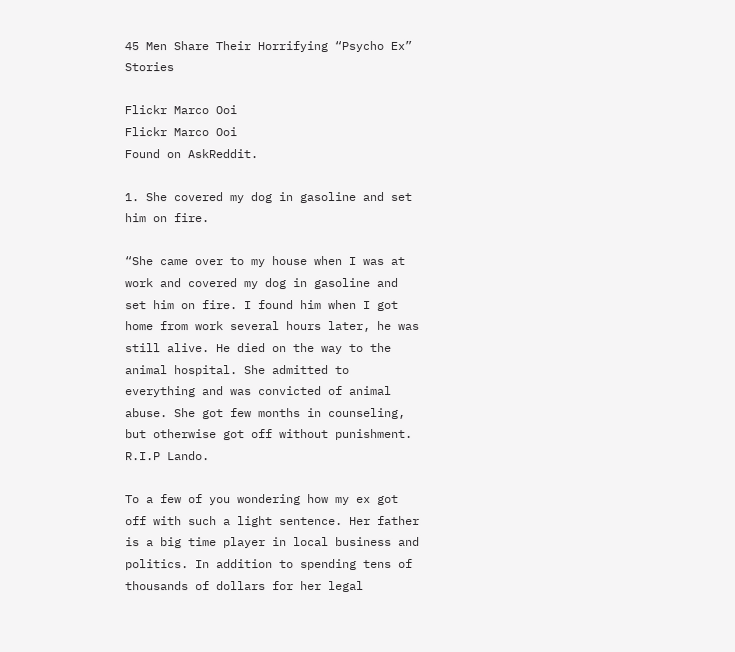45 Men Share Their Horrifying “Psycho Ex” Stories

Flickr Marco Ooi
Flickr Marco Ooi
Found on AskReddit.

1. She covered my dog in gasoline and set him on fire.

“She came over to my house when I was at work and covered my dog in gasoline and set him on fire. I found him when I got home from work several hours later, he was still alive. He died on the way to the animal hospital. She admitted to everything and was convicted of animal abuse. She got few months in counseling, but otherwise got off without punishment. R.I.P Lando.

To a few of you wondering how my ex got off with such a light sentence. Her father is a big time player in local business and politics. In addition to spending tens of thousands of dollars for her legal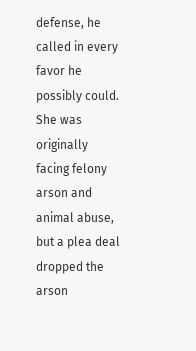defense, he called in every favor he possibly could. She was originally facing felony arson and animal abuse, but a plea deal dropped the arson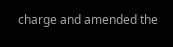charge and amended the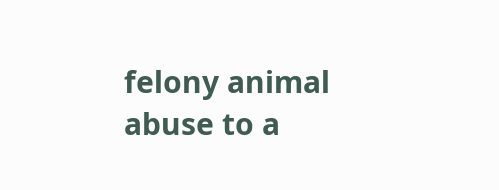felony animal abuse to a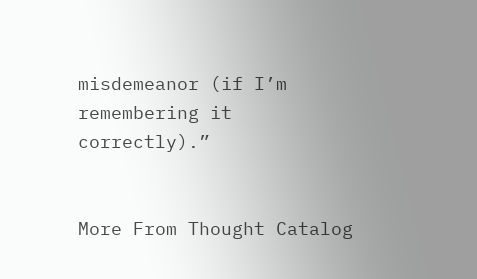misdemeanor (if I’m remembering it correctly).”


More From Thought Catalog